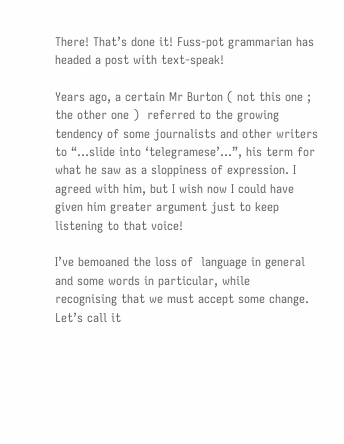There! That’s done it! Fuss-pot grammarian has headed a post with text-speak!

Years ago, a certain Mr Burton ( not this one ;   the other one )  referred to the growing tendency of some journalists and other writers to “…slide into ‘telegramese’…”, his term for what he saw as a sloppiness of expression. I agreed with him, but I wish now I could have given him greater argument just to keep listening to that voice!

I’ve bemoaned the loss of  language in general and some words in particular, while  recognising that we must accept some change. Let’s call it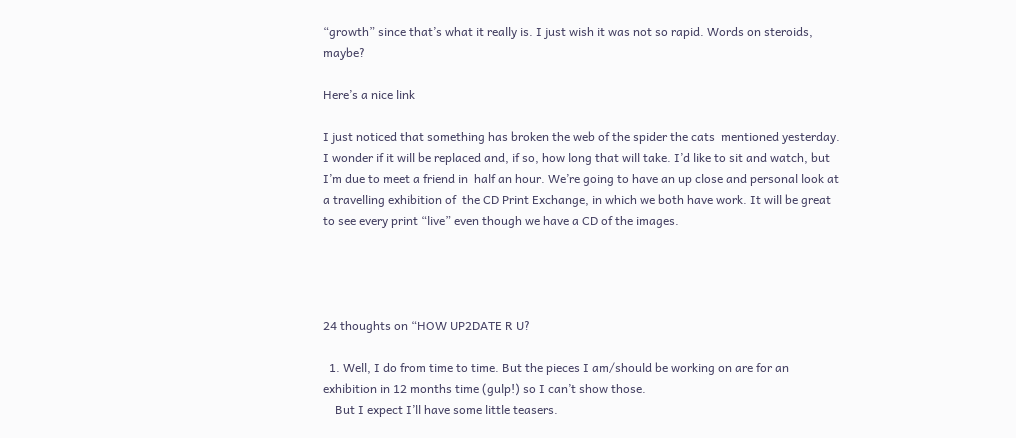“growth” since that’s what it really is. I just wish it was not so rapid. Words on steroids, maybe?

Here’s a nice link

I just noticed that something has broken the web of the spider the cats  mentioned yesterday. I wonder if it will be replaced and, if so, how long that will take. I’d like to sit and watch, but I’m due to meet a friend in  half an hour. We’re going to have an up close and personal look at a travelling exhibition of  the CD Print Exchange, in which we both have work. It will be great to see every print “live” even though we have a CD of the images.




24 thoughts on “HOW UP2DATE R U?

  1. Well, I do from time to time. But the pieces I am/should be working on are for an exhibition in 12 months time (gulp!) so I can’t show those.
    But I expect I’ll have some little teasers.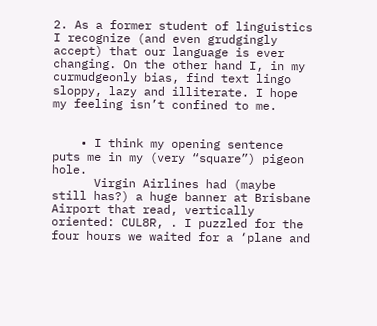2. As a former student of linguistics I recognize (and even grudgingly accept) that our language is ever changing. On the other hand I, in my curmudgeonly bias, find text lingo sloppy, lazy and illiterate. I hope my feeling isn’t confined to me.


    • I think my opening sentence puts me in my (very “square”) pigeon hole.
      Virgin Airlines had (maybe still has?) a huge banner at Brisbane Airport that read, vertically oriented: CUL8R, . I puzzled for the four hours we waited for a ‘plane and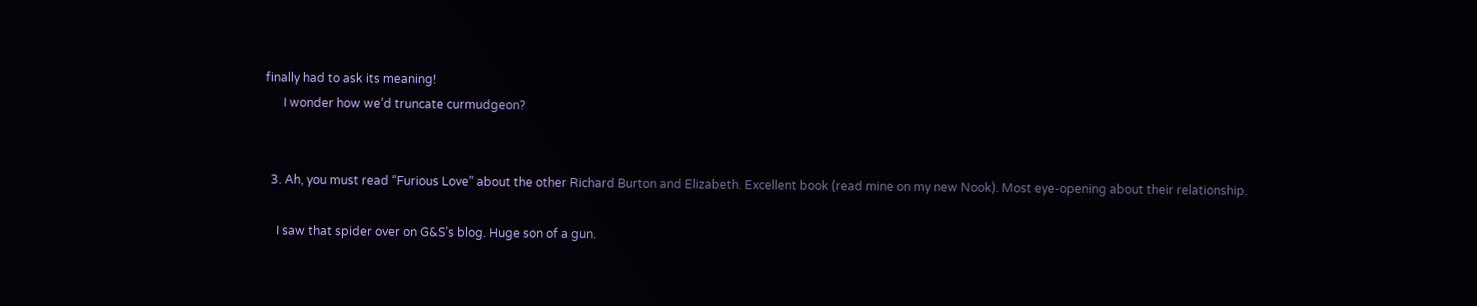finally had to ask its meaning!
      I wonder how we’d truncate curmudgeon?


  3. Ah, you must read “Furious Love” about the other Richard Burton and Elizabeth. Excellent book (read mine on my new Nook). Most eye-opening about their relationship.

    I saw that spider over on G&S’s blog. Huge son of a gun.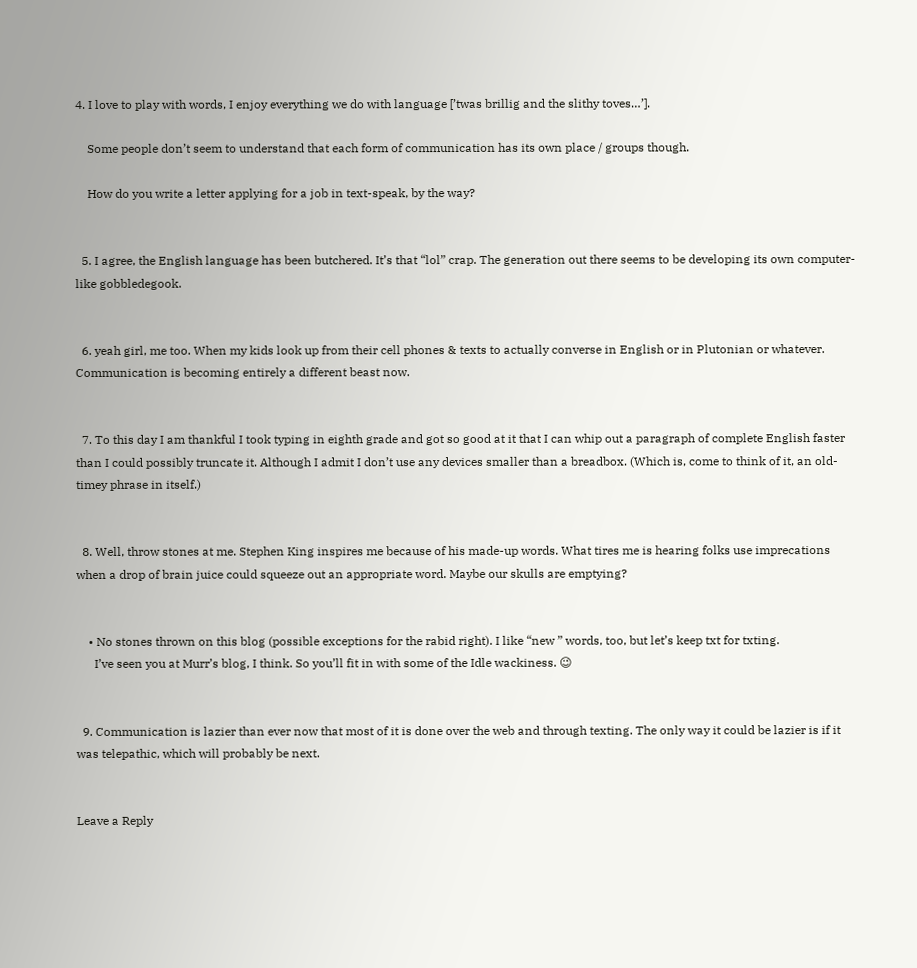4. I love to play with words, I enjoy everything we do with language [’twas brillig and the slithy toves…’].

    Some people don’t seem to understand that each form of communication has its own place / groups though.

    How do you write a letter applying for a job in text-speak, by the way?


  5. I agree, the English language has been butchered. It’s that “lol” crap. The generation out there seems to be developing its own computer-like gobbledegook.


  6. yeah girl, me too. When my kids look up from their cell phones & texts to actually converse in English or in Plutonian or whatever. Communication is becoming entirely a different beast now.


  7. To this day I am thankful I took typing in eighth grade and got so good at it that I can whip out a paragraph of complete English faster than I could possibly truncate it. Although I admit I don’t use any devices smaller than a breadbox. (Which is, come to think of it, an old-timey phrase in itself.)


  8. Well, throw stones at me. Stephen King inspires me because of his made-up words. What tires me is hearing folks use imprecations when a drop of brain juice could squeeze out an appropriate word. Maybe our skulls are emptying?


    • No stones thrown on this blog (possible exceptions for the rabid right). I like “new ” words, too, but let’s keep txt for txting.
      I’ve seen you at Murr’s blog, I think. So you’ll fit in with some of the Idle wackiness. 😉


  9. Communication is lazier than ever now that most of it is done over the web and through texting. The only way it could be lazier is if it was telepathic, which will probably be next.


Leave a Reply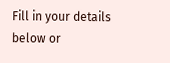Fill in your details below or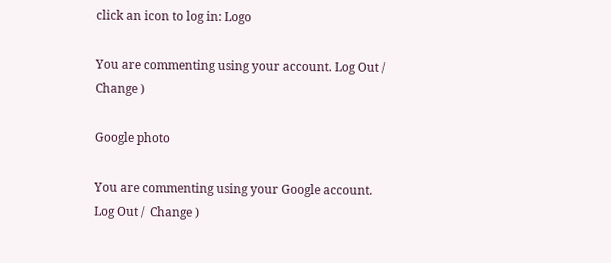click an icon to log in: Logo

You are commenting using your account. Log Out /  Change )

Google photo

You are commenting using your Google account. Log Out /  Change )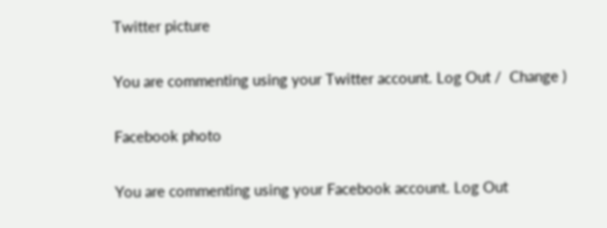Twitter picture

You are commenting using your Twitter account. Log Out /  Change )

Facebook photo

You are commenting using your Facebook account. Log Out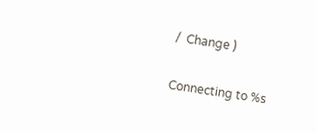/  Change )

Connecting to %s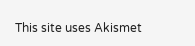This site uses Akismet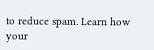to reduce spam. Learn how your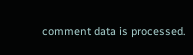comment data is processed.